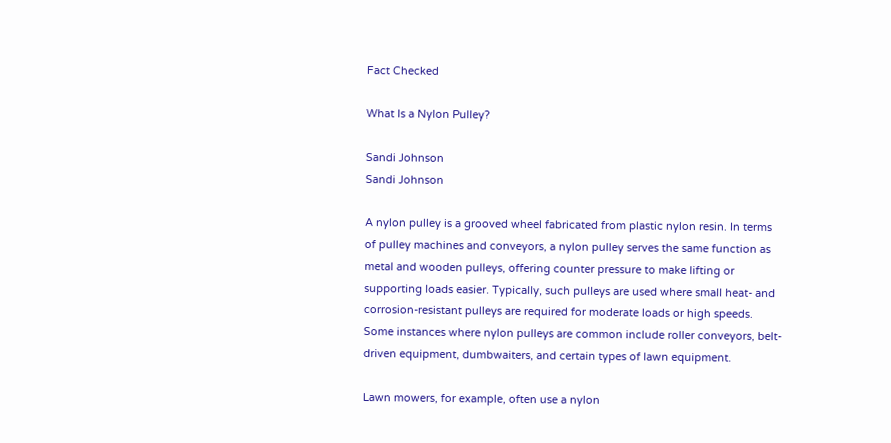Fact Checked

What Is a Nylon Pulley?

Sandi Johnson
Sandi Johnson

A nylon pulley is a grooved wheel fabricated from plastic nylon resin. In terms of pulley machines and conveyors, a nylon pulley serves the same function as metal and wooden pulleys, offering counter pressure to make lifting or supporting loads easier. Typically, such pulleys are used where small heat- and corrosion-resistant pulleys are required for moderate loads or high speeds. Some instances where nylon pulleys are common include roller conveyors, belt-driven equipment, dumbwaiters, and certain types of lawn equipment.

Lawn mowers, for example, often use a nylon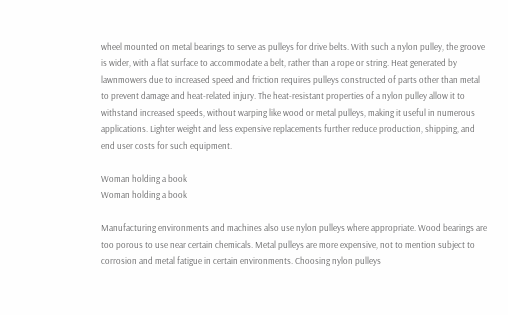wheel mounted on metal bearings to serve as pulleys for drive belts. With such a nylon pulley, the groove is wider, with a flat surface to accommodate a belt, rather than a rope or string. Heat generated by lawnmowers due to increased speed and friction requires pulleys constructed of parts other than metal to prevent damage and heat-related injury. The heat-resistant properties of a nylon pulley allow it to withstand increased speeds, without warping like wood or metal pulleys, making it useful in numerous applications. Lighter weight and less expensive replacements further reduce production, shipping, and end user costs for such equipment.

Woman holding a book
Woman holding a book

Manufacturing environments and machines also use nylon pulleys where appropriate. Wood bearings are too porous to use near certain chemicals. Metal pulleys are more expensive, not to mention subject to corrosion and metal fatigue in certain environments. Choosing nylon pulleys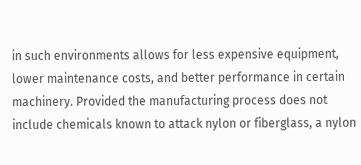in such environments allows for less expensive equipment, lower maintenance costs, and better performance in certain machinery. Provided the manufacturing process does not include chemicals known to attack nylon or fiberglass, a nylon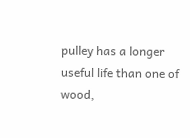pulley has a longer useful life than one of wood,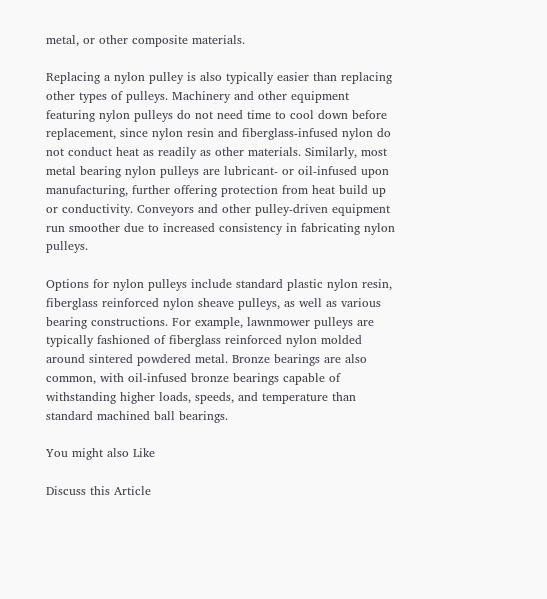metal, or other composite materials.

Replacing a nylon pulley is also typically easier than replacing other types of pulleys. Machinery and other equipment featuring nylon pulleys do not need time to cool down before replacement, since nylon resin and fiberglass-infused nylon do not conduct heat as readily as other materials. Similarly, most metal bearing nylon pulleys are lubricant- or oil-infused upon manufacturing, further offering protection from heat build up or conductivity. Conveyors and other pulley-driven equipment run smoother due to increased consistency in fabricating nylon pulleys.

Options for nylon pulleys include standard plastic nylon resin, fiberglass reinforced nylon sheave pulleys, as well as various bearing constructions. For example, lawnmower pulleys are typically fashioned of fiberglass reinforced nylon molded around sintered powdered metal. Bronze bearings are also common, with oil-infused bronze bearings capable of withstanding higher loads, speeds, and temperature than standard machined ball bearings.

You might also Like

Discuss this Article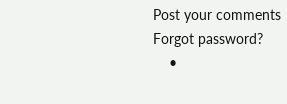Post your comments
Forgot password?
    •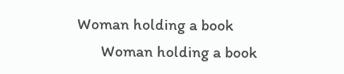Woman holding a book
      Woman holding a book